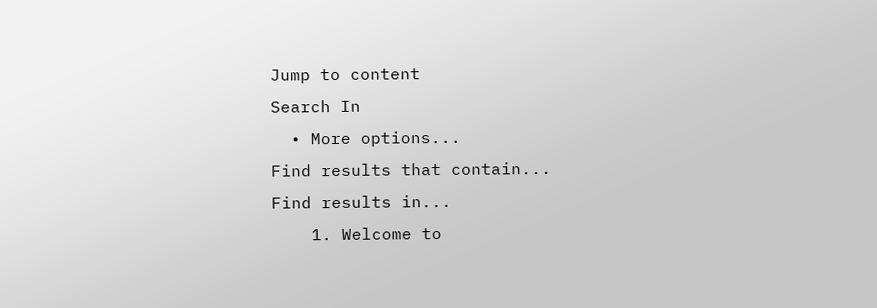Jump to content
Search In
  • More options...
Find results that contain...
Find results in...
    1. Welcome to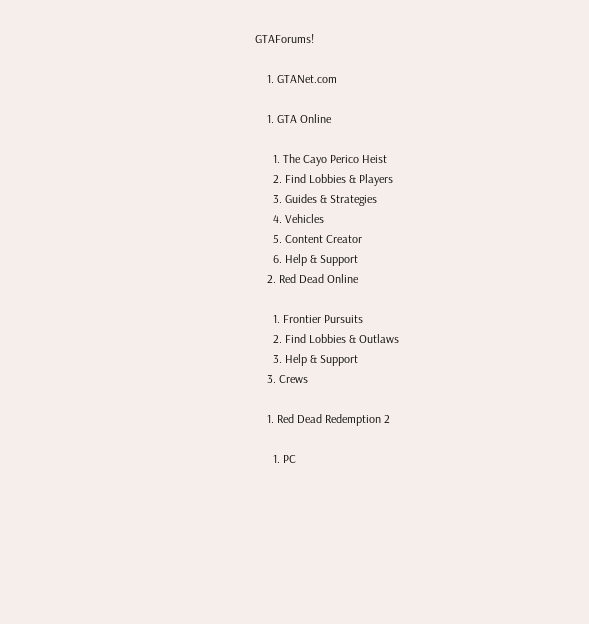GTAForums!

    1. GTANet.com

    1. GTA Online

      1. The Cayo Perico Heist
      2. Find Lobbies & Players
      3. Guides & Strategies
      4. Vehicles
      5. Content Creator
      6. Help & Support
    2. Red Dead Online

      1. Frontier Pursuits
      2. Find Lobbies & Outlaws
      3. Help & Support
    3. Crews

    1. Red Dead Redemption 2

      1. PC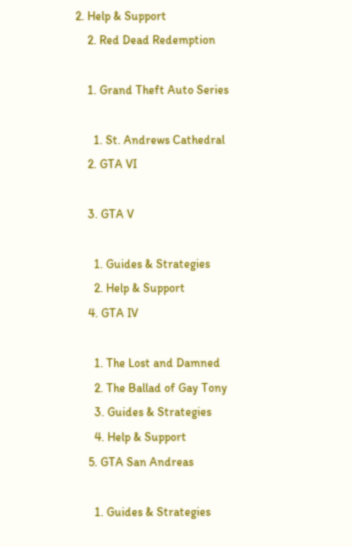2. Help & Support
    2. Red Dead Redemption

    1. Grand Theft Auto Series

      1. St. Andrews Cathedral
    2. GTA VI

    3. GTA V

      1. Guides & Strategies
      2. Help & Support
    4. GTA IV

      1. The Lost and Damned
      2. The Ballad of Gay Tony
      3. Guides & Strategies
      4. Help & Support
    5. GTA San Andreas

      1. Guides & Strategies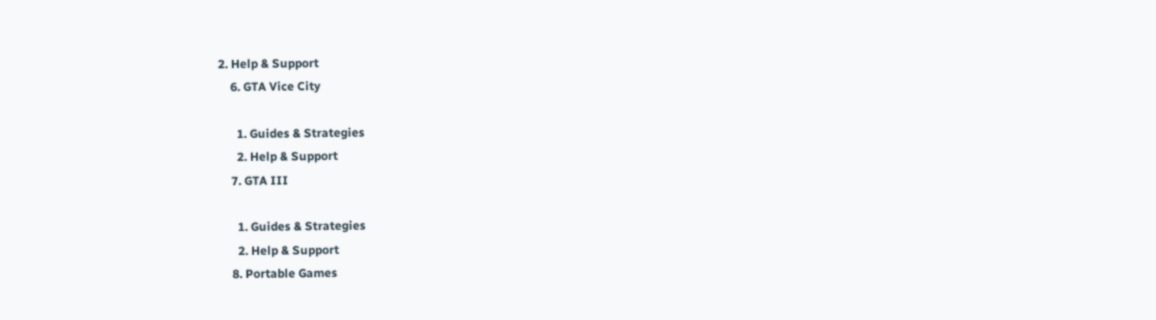2. Help & Support
    6. GTA Vice City

      1. Guides & Strategies
      2. Help & Support
    7. GTA III

      1. Guides & Strategies
      2. Help & Support
    8. Portable Games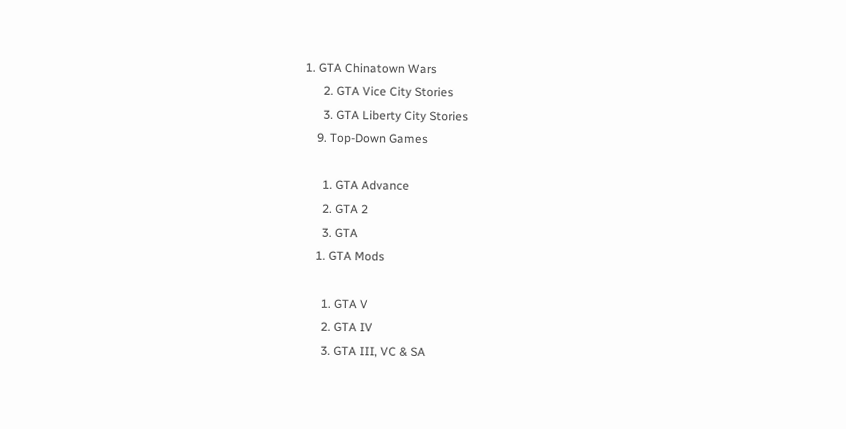1. GTA Chinatown Wars
      2. GTA Vice City Stories
      3. GTA Liberty City Stories
    9. Top-Down Games

      1. GTA Advance
      2. GTA 2
      3. GTA
    1. GTA Mods

      1. GTA V
      2. GTA IV
      3. GTA III, VC & SA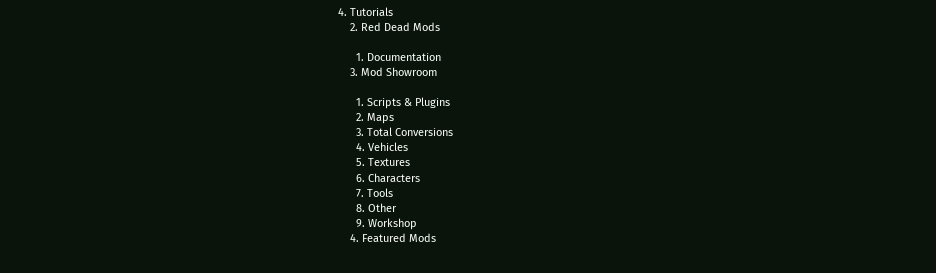4. Tutorials
    2. Red Dead Mods

      1. Documentation
    3. Mod Showroom

      1. Scripts & Plugins
      2. Maps
      3. Total Conversions
      4. Vehicles
      5. Textures
      6. Characters
      7. Tools
      8. Other
      9. Workshop
    4. Featured Mods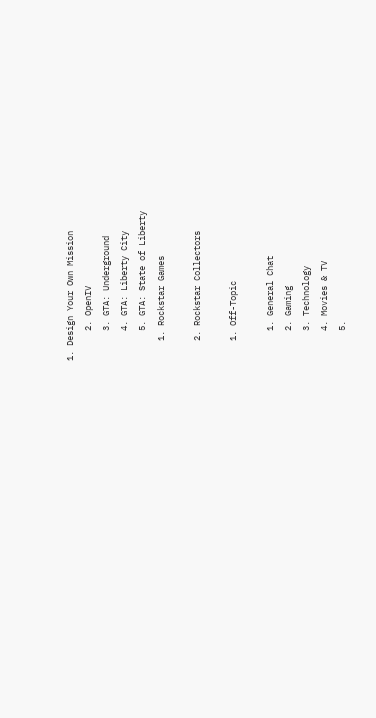1. Design Your Own Mission
      2. OpenIV
      3. GTA: Underground
      4. GTA: Liberty City
      5. GTA: State of Liberty
    1. Rockstar Games

    2. Rockstar Collectors

    1. Off-Topic

      1. General Chat
      2. Gaming
      3. Technology
      4. Movies & TV
      5.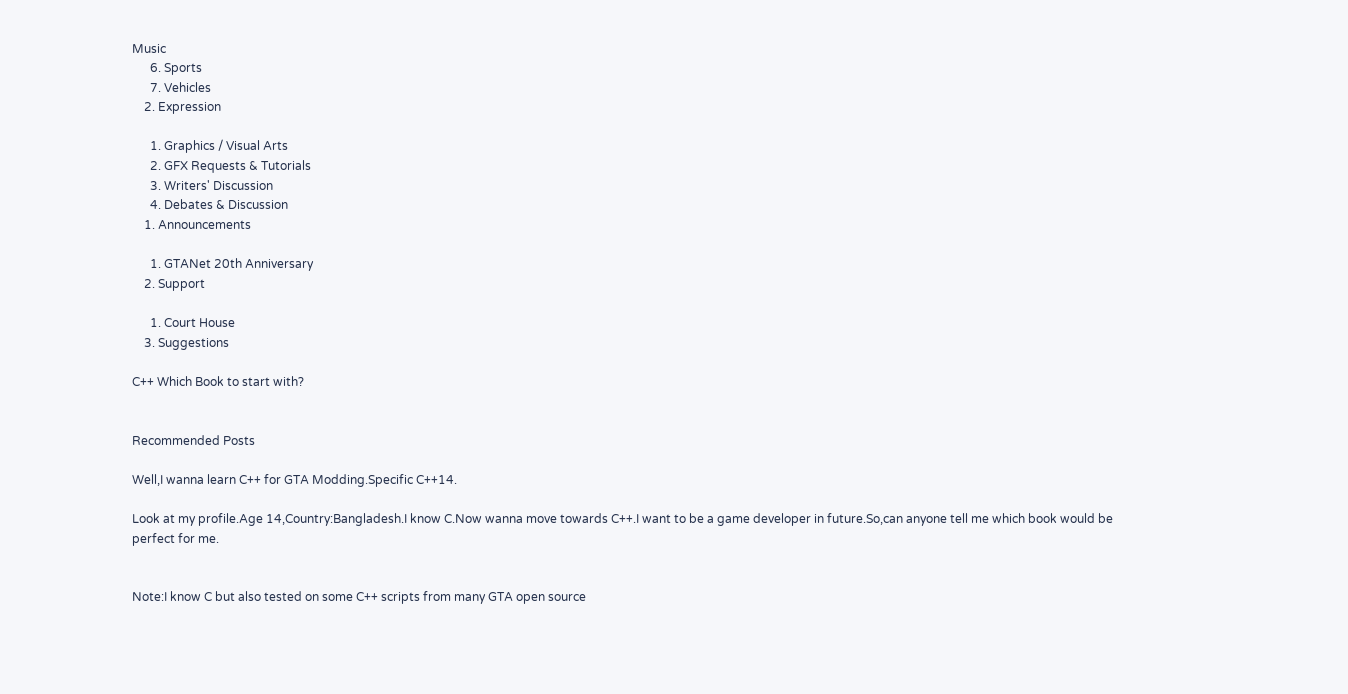Music
      6. Sports
      7. Vehicles
    2. Expression

      1. Graphics / Visual Arts
      2. GFX Requests & Tutorials
      3. Writers' Discussion
      4. Debates & Discussion
    1. Announcements

      1. GTANet 20th Anniversary
    2. Support

      1. Court House
    3. Suggestions

C++ Which Book to start with?


Recommended Posts

Well,I wanna learn C++ for GTA Modding.Specific C++14.

Look at my profile.Age 14,Country:Bangladesh.I know C.Now wanna move towards C++.I want to be a game developer in future.So,can anyone tell me which book would be perfect for me.


Note:I know C but also tested on some C++ scripts from many GTA open source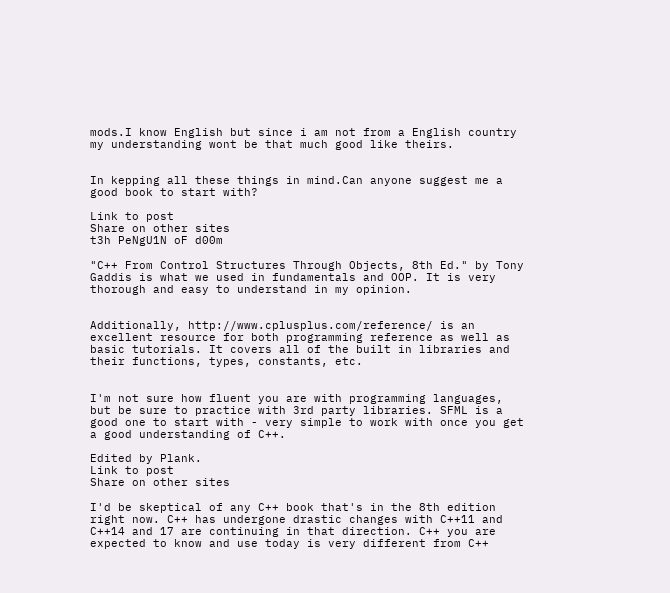mods.I know English but since i am not from a English country my understanding wont be that much good like theirs.


In kepping all these things in mind.Can anyone suggest me a good book to start with?

Link to post
Share on other sites
t3h PeNgU1N oF d00m

"C++ From Control Structures Through Objects, 8th Ed." by Tony Gaddis is what we used in fundamentals and OOP. It is very thorough and easy to understand in my opinion.


Additionally, http://www.cplusplus.com/reference/ is an excellent resource for both programming reference as well as basic tutorials. It covers all of the built in libraries and their functions, types, constants, etc.


I'm not sure how fluent you are with programming languages, but be sure to practice with 3rd party libraries. SFML is a good one to start with - very simple to work with once you get a good understanding of C++.

Edited by Plank.
Link to post
Share on other sites

I'd be skeptical of any C++ book that's in the 8th edition right now. C++ has undergone drastic changes with C++11 and C++14 and 17 are continuing in that direction. C++ you are expected to know and use today is very different from C++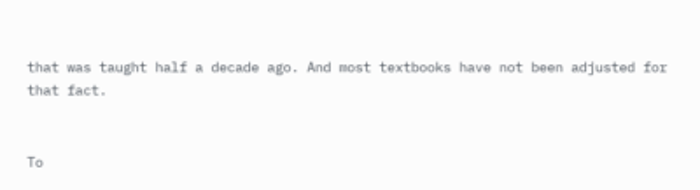that was taught half a decade ago. And most textbooks have not been adjusted for that fact.


To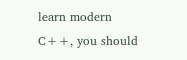learn modern C++, you should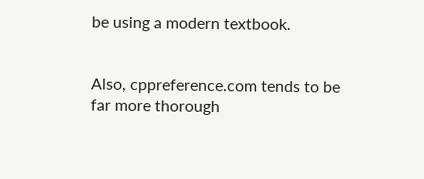be using a modern textbook.


Also, cppreference.com tends to be far more thorough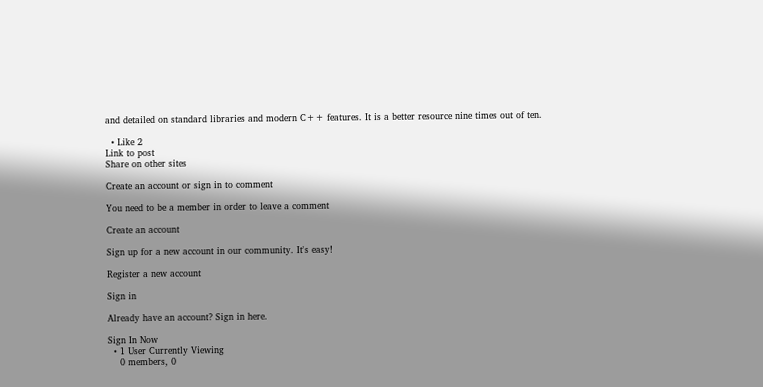and detailed on standard libraries and modern C++ features. It is a better resource nine times out of ten.

  • Like 2
Link to post
Share on other sites

Create an account or sign in to comment

You need to be a member in order to leave a comment

Create an account

Sign up for a new account in our community. It's easy!

Register a new account

Sign in

Already have an account? Sign in here.

Sign In Now
  • 1 User Currently Viewing
    0 members, 0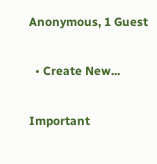Anonymous, 1 Guest

  • Create New...

Important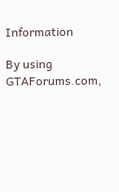Information

By using GTAForums.com,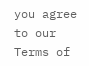you agree to our Terms of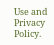Use and Privacy Policy.